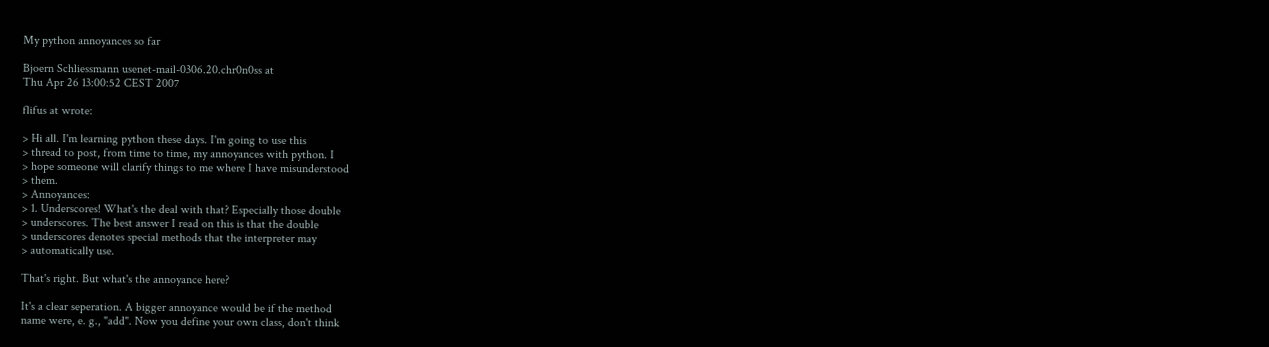My python annoyances so far

Bjoern Schliessmann usenet-mail-0306.20.chr0n0ss at
Thu Apr 26 13:00:52 CEST 2007

flifus at wrote:

> Hi all. I'm learning python these days. I'm going to use this
> thread to post, from time to time, my annoyances with python. I
> hope someone will clarify things to me where I have misunderstood
> them.
> Annoyances:
> 1. Underscores! What's the deal with that? Especially those double
> underscores. The best answer I read on this is that the double
> underscores denotes special methods that the interpreter may
> automatically use.

That's right. But what's the annoyance here?

It's a clear seperation. A bigger annoyance would be if the method
name were, e. g., "add". Now you define your own class, don't think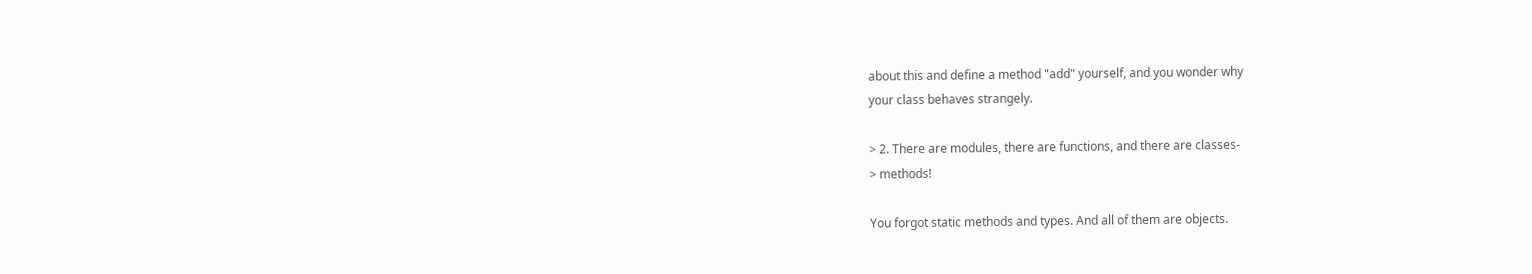about this and define a method "add" yourself, and you wonder why
your class behaves strangely.

> 2. There are modules, there are functions, and there are classes-
> methods!

You forgot static methods and types. And all of them are objects.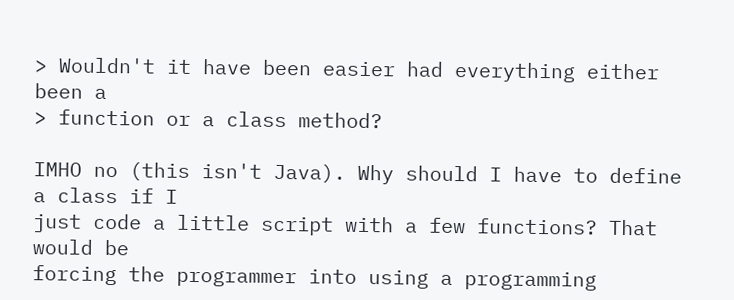> Wouldn't it have been easier had everything either been a
> function or a class method?

IMHO no (this isn't Java). Why should I have to define a class if I
just code a little script with a few functions? That would be
forcing the programmer into using a programming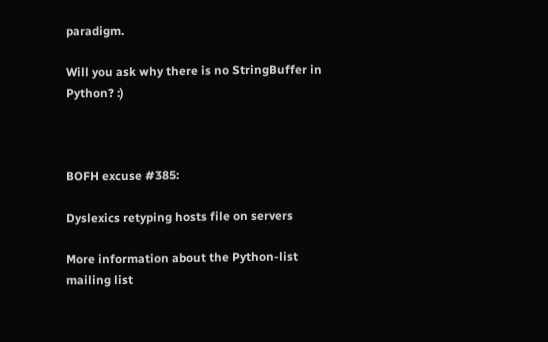paradigm.

Will you ask why there is no StringBuffer in Python? :)



BOFH excuse #385:

Dyslexics retyping hosts file on servers

More information about the Python-list mailing list